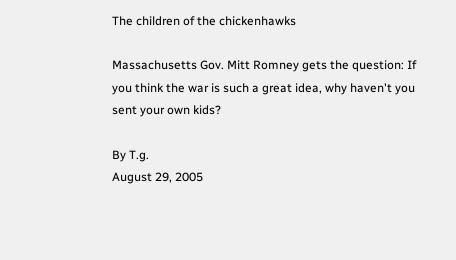The children of the chickenhawks

Massachusetts Gov. Mitt Romney gets the question: If you think the war is such a great idea, why haven't you sent your own kids?

By T.g.
August 29, 2005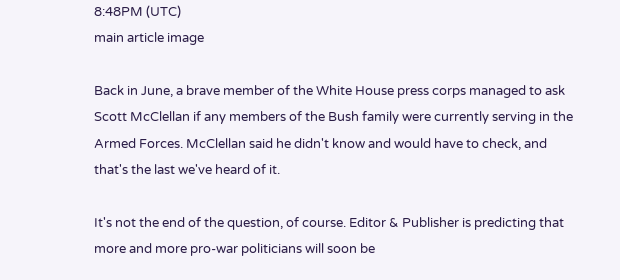8:48PM (UTC)
main article image

Back in June, a brave member of the White House press corps managed to ask Scott McClellan if any members of the Bush family were currently serving in the Armed Forces. McClellan said he didn't know and would have to check, and that's the last we've heard of it.

It's not the end of the question, of course. Editor & Publisher is predicting that more and more pro-war politicians will soon be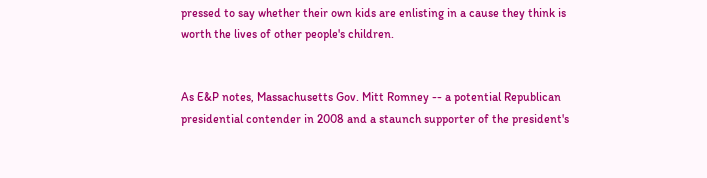pressed to say whether their own kids are enlisting in a cause they think is worth the lives of other people's children.


As E&P notes, Massachusetts Gov. Mitt Romney -- a potential Republican presidential contender in 2008 and a staunch supporter of the president's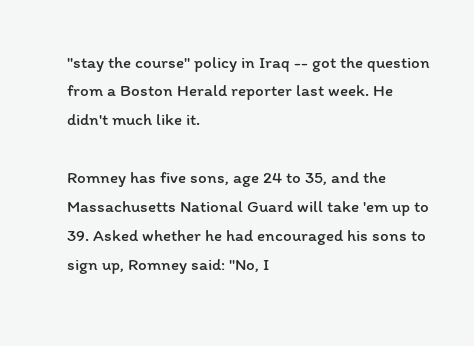"stay the course" policy in Iraq -- got the question from a Boston Herald reporter last week. He didn't much like it.

Romney has five sons, age 24 to 35, and the Massachusetts National Guard will take 'em up to 39. Asked whether he had encouraged his sons to sign up, Romney said: "No, I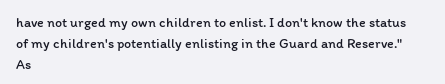have not urged my own children to enlist. I don't know the status of my children's potentially enlisting in the Guard and Reserve." As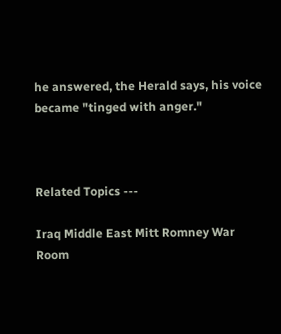he answered, the Herald says, his voice became "tinged with anger."



Related Topics ---

Iraq Middle East Mitt Romney War Room